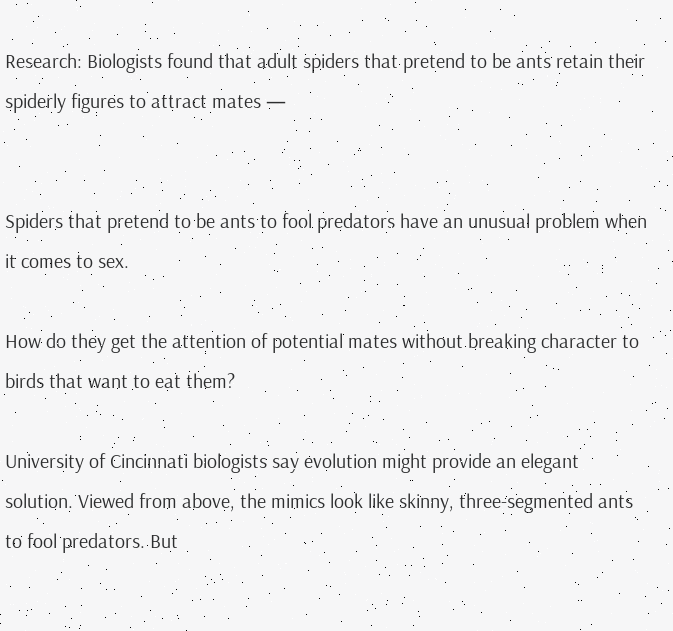Research: Biologists found that adult spiders that pretend to be ants retain their spiderly figures to attract mates —


Spiders that pretend to be ants to fool predators have an unusual problem when it comes to sex.

How do they get the attention of potential mates without breaking character to birds that want to eat them?

University of Cincinnati biologists say evolution might provide an elegant solution. Viewed from above, the mimics look like skinny, three-segmented ants to fool predators. But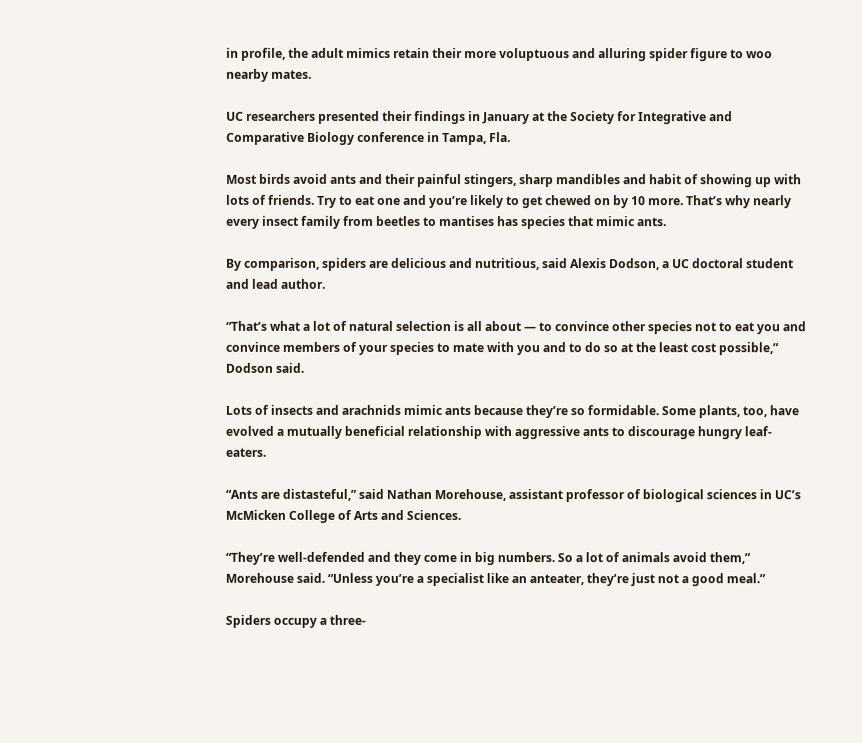in profile, the adult mimics retain their more voluptuous and alluring spider figure to woo nearby mates.

UC researchers presented their findings in January at the Society for Integrative and Comparative Biology conference in Tampa, Fla.

Most birds avoid ants and their painful stingers, sharp mandibles and habit of showing up with lots of friends. Try to eat one and you’re likely to get chewed on by 10 more. That’s why nearly every insect family from beetles to mantises has species that mimic ants.

By comparison, spiders are delicious and nutritious, said Alexis Dodson, a UC doctoral student and lead author.

“That’s what a lot of natural selection is all about — to convince other species not to eat you and convince members of your species to mate with you and to do so at the least cost possible,” Dodson said.

Lots of insects and arachnids mimic ants because they’re so formidable. Some plants, too, have evolved a mutually beneficial relationship with aggressive ants to discourage hungry leaf-eaters.

“Ants are distasteful,” said Nathan Morehouse, assistant professor of biological sciences in UC’s McMicken College of Arts and Sciences.

“They’re well-defended and they come in big numbers. So a lot of animals avoid them,” Morehouse said. “Unless you’re a specialist like an anteater, they’re just not a good meal.”

Spiders occupy a three-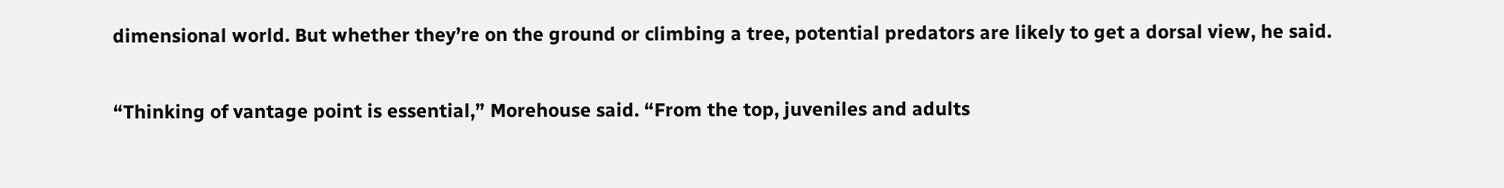dimensional world. But whether they’re on the ground or climbing a tree, potential predators are likely to get a dorsal view, he said.

“Thinking of vantage point is essential,” Morehouse said. “From the top, juveniles and adults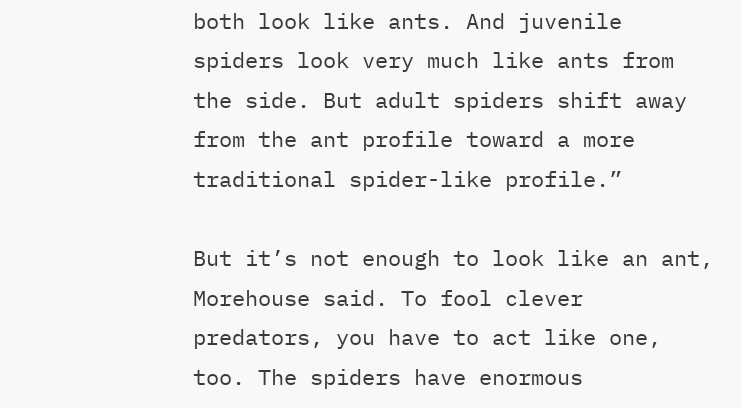both look like ants. And juvenile spiders look very much like ants from the side. But adult spiders shift away from the ant profile toward a more traditional spider-like profile.”

But it’s not enough to look like an ant, Morehouse said. To fool clever predators, you have to act like one, too. The spiders have enormous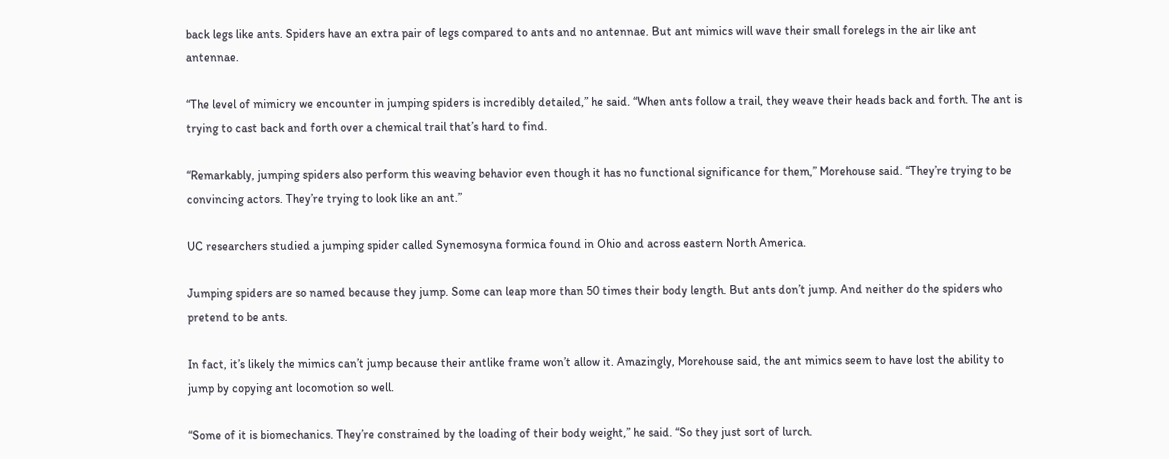back legs like ants. Spiders have an extra pair of legs compared to ants and no antennae. But ant mimics will wave their small forelegs in the air like ant antennae.

“The level of mimicry we encounter in jumping spiders is incredibly detailed,” he said. “When ants follow a trail, they weave their heads back and forth. The ant is trying to cast back and forth over a chemical trail that’s hard to find.

“Remarkably, jumping spiders also perform this weaving behavior even though it has no functional significance for them,” Morehouse said. “They’re trying to be convincing actors. They’re trying to look like an ant.”

UC researchers studied a jumping spider called Synemosyna formica found in Ohio and across eastern North America.

Jumping spiders are so named because they jump. Some can leap more than 50 times their body length. But ants don’t jump. And neither do the spiders who pretend to be ants.

In fact, it’s likely the mimics can’t jump because their antlike frame won’t allow it. Amazingly, Morehouse said, the ant mimics seem to have lost the ability to jump by copying ant locomotion so well.

“Some of it is biomechanics. They’re constrained by the loading of their body weight,” he said. “So they just sort of lurch.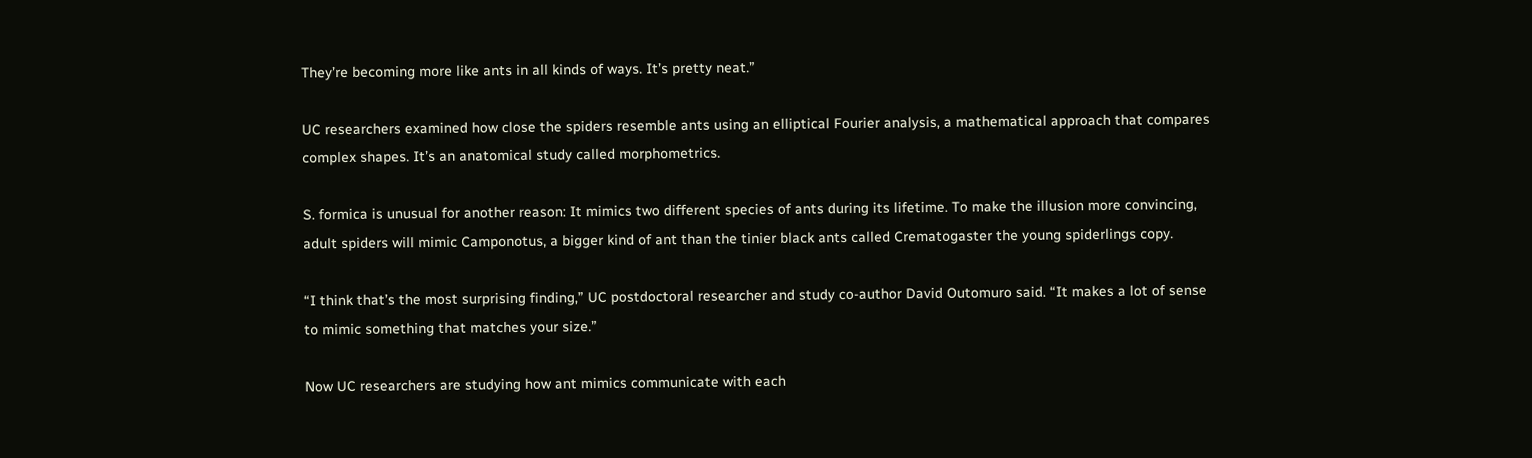They’re becoming more like ants in all kinds of ways. It’s pretty neat.”

UC researchers examined how close the spiders resemble ants using an elliptical Fourier analysis, a mathematical approach that compares complex shapes. It’s an anatomical study called morphometrics.

S. formica is unusual for another reason: It mimics two different species of ants during its lifetime. To make the illusion more convincing, adult spiders will mimic Camponotus, a bigger kind of ant than the tinier black ants called Crematogaster the young spiderlings copy.

“I think that’s the most surprising finding,” UC postdoctoral researcher and study co-author David Outomuro said. “It makes a lot of sense to mimic something that matches your size.”

Now UC researchers are studying how ant mimics communicate with each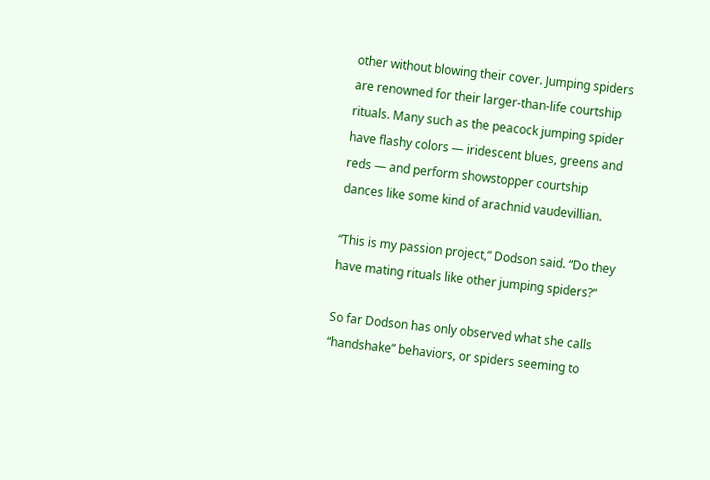other without blowing their cover. Jumping spiders are renowned for their larger-than-life courtship rituals. Many such as the peacock jumping spider have flashy colors — iridescent blues, greens and reds — and perform showstopper courtship dances like some kind of arachnid vaudevillian.

“This is my passion project,” Dodson said. “Do they have mating rituals like other jumping spiders?”

So far Dodson has only observed what she calls “handshake” behaviors, or spiders seeming to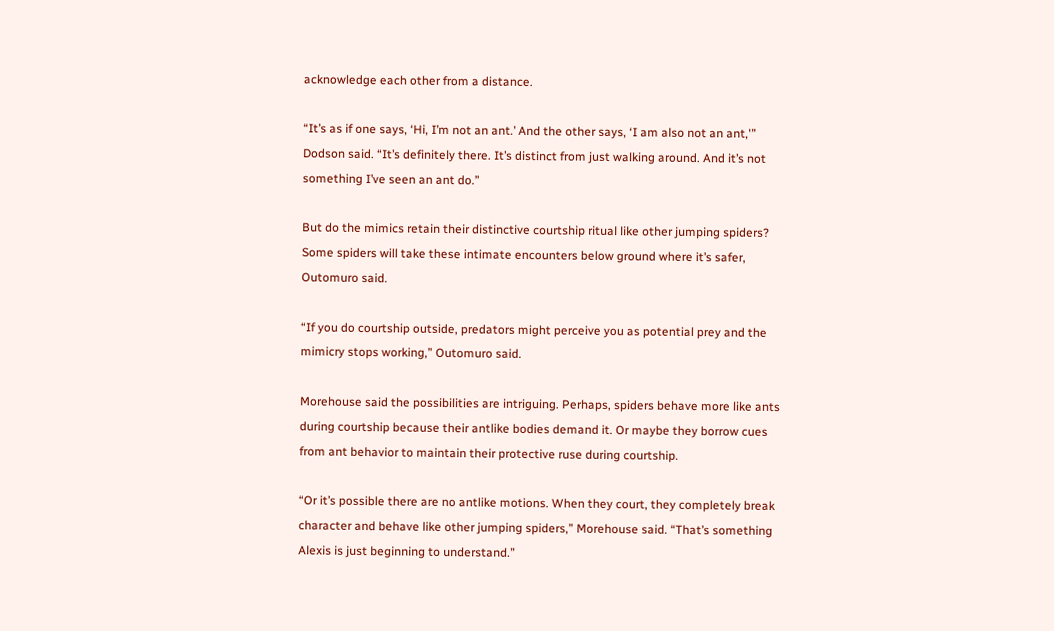acknowledge each other from a distance.

“It’s as if one says, ‘Hi, I’m not an ant.’ And the other says, ‘I am also not an ant,'” Dodson said. “It’s definitely there. It’s distinct from just walking around. And it’s not something I’ve seen an ant do.”

But do the mimics retain their distinctive courtship ritual like other jumping spiders? Some spiders will take these intimate encounters below ground where it’s safer, Outomuro said.

“If you do courtship outside, predators might perceive you as potential prey and the mimicry stops working,” Outomuro said.

Morehouse said the possibilities are intriguing. Perhaps, spiders behave more like ants during courtship because their antlike bodies demand it. Or maybe they borrow cues from ant behavior to maintain their protective ruse during courtship.

“Or it’s possible there are no antlike motions. When they court, they completely break character and behave like other jumping spiders,” Morehouse said. “That’s something Alexis is just beginning to understand.”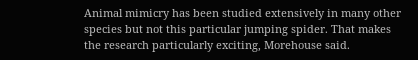Animal mimicry has been studied extensively in many other species but not this particular jumping spider. That makes the research particularly exciting, Morehouse said.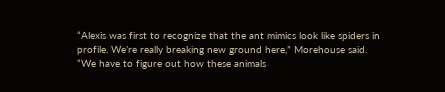“Alexis was first to recognize that the ant mimics look like spiders in profile. We’re really breaking new ground here,” Morehouse said. “We have to figure out how these animals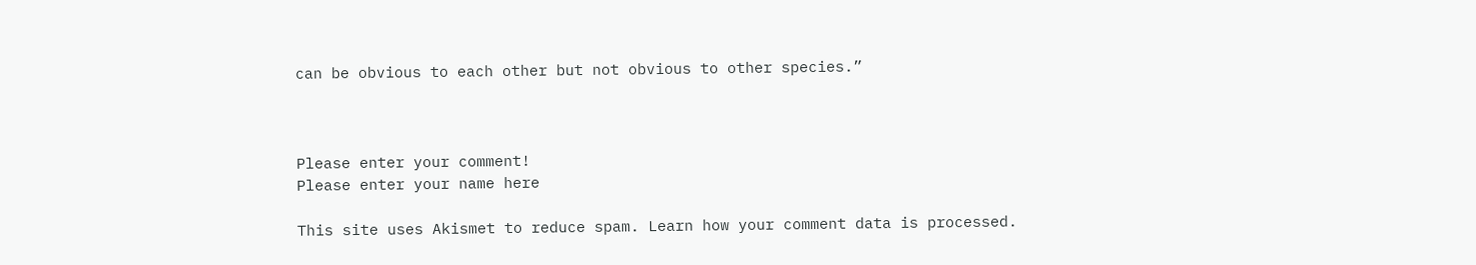can be obvious to each other but not obvious to other species.”



Please enter your comment!
Please enter your name here

This site uses Akismet to reduce spam. Learn how your comment data is processed.